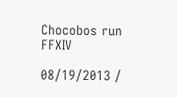Chocobos run FFXIV

08/19/2013 /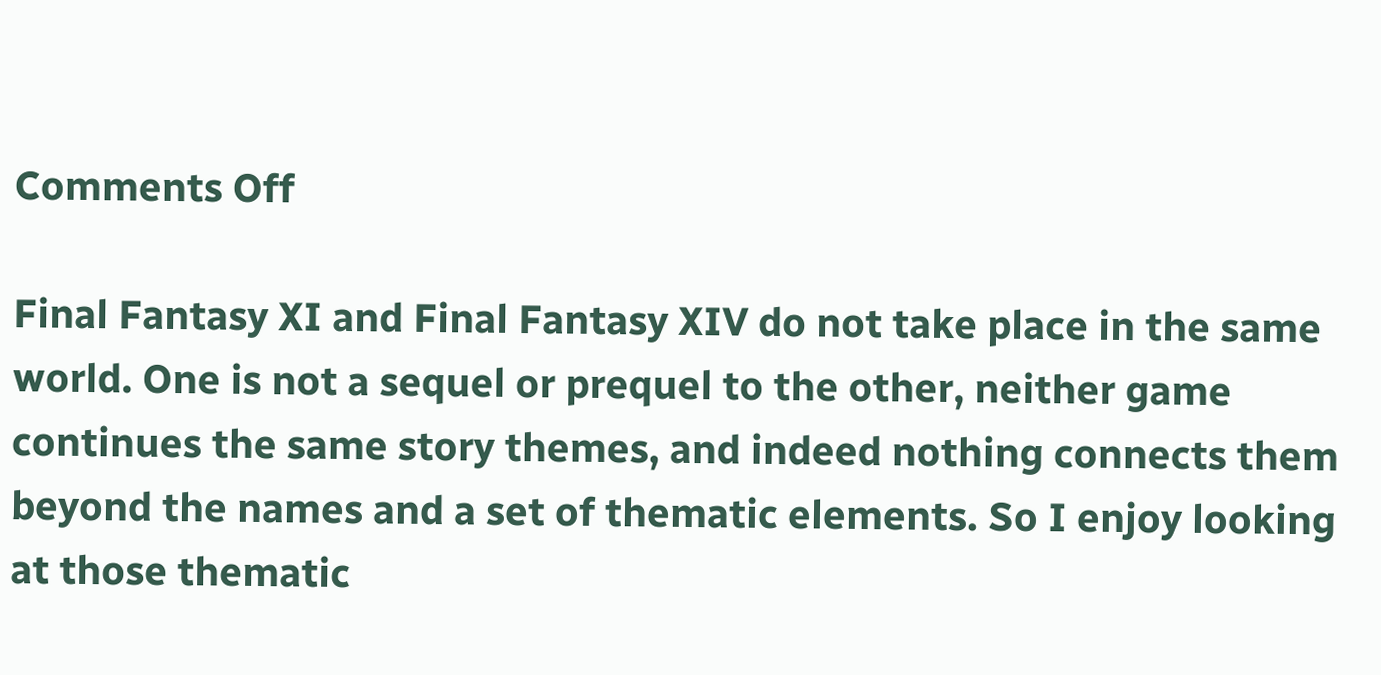Comments Off

Final Fantasy XI and Final Fantasy XIV do not take place in the same world. One is not a sequel or prequel to the other, neither game continues the same story themes, and indeed nothing connects them beyond the names and a set of thematic elements. So I enjoy looking at those thematic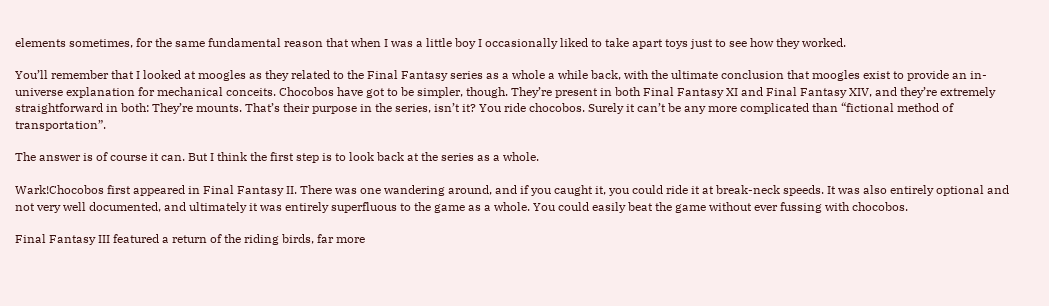elements sometimes, for the same fundamental reason that when I was a little boy I occasionally liked to take apart toys just to see how they worked.

You’ll remember that I looked at moogles as they related to the Final Fantasy series as a whole a while back, with the ultimate conclusion that moogles exist to provide an in-universe explanation for mechanical conceits. Chocobos have got to be simpler, though. They’re present in both Final Fantasy XI and Final Fantasy XIV, and they’re extremely straightforward in both: They’re mounts. That’s their purpose in the series, isn’t it? You ride chocobos. Surely it can’t be any more complicated than “fictional method of transportation”.

The answer is of course it can. But I think the first step is to look back at the series as a whole.

Wark!Chocobos first appeared in Final Fantasy II. There was one wandering around, and if you caught it, you could ride it at break-neck speeds. It was also entirely optional and not very well documented, and ultimately it was entirely superfluous to the game as a whole. You could easily beat the game without ever fussing with chocobos.

Final Fantasy III featured a return of the riding birds, far more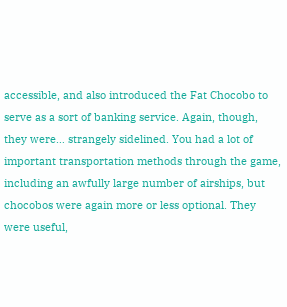accessible, and also introduced the Fat Chocobo to serve as a sort of banking service. Again, though, they were… strangely sidelined. You had a lot of important transportation methods through the game, including an awfully large number of airships, but chocobos were again more or less optional. They were useful,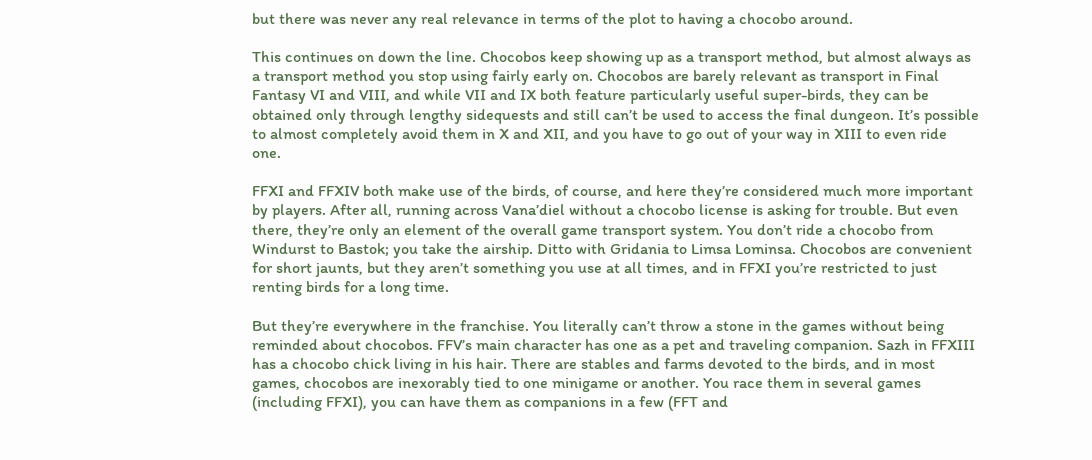but there was never any real relevance in terms of the plot to having a chocobo around.

This continues on down the line. Chocobos keep showing up as a transport method, but almost always as a transport method you stop using fairly early on. Chocobos are barely relevant as transport in Final Fantasy VI and VIII, and while VII and IX both feature particularly useful super-birds, they can be obtained only through lengthy sidequests and still can’t be used to access the final dungeon. It’s possible to almost completely avoid them in X and XII, and you have to go out of your way in XIII to even ride one.

FFXI and FFXIV both make use of the birds, of course, and here they’re considered much more important by players. After all, running across Vana’diel without a chocobo license is asking for trouble. But even there, they’re only an element of the overall game transport system. You don’t ride a chocobo from Windurst to Bastok; you take the airship. Ditto with Gridania to Limsa Lominsa. Chocobos are convenient for short jaunts, but they aren’t something you use at all times, and in FFXI you’re restricted to just renting birds for a long time.

But they’re everywhere in the franchise. You literally can’t throw a stone in the games without being reminded about chocobos. FFV’s main character has one as a pet and traveling companion. Sazh in FFXIII has a chocobo chick living in his hair. There are stables and farms devoted to the birds, and in most games, chocobos are inexorably tied to one minigame or another. You race them in several games (including FFXI), you can have them as companions in a few (FFT and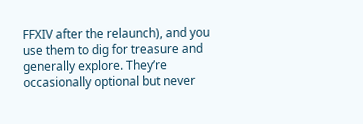FFXIV after the relaunch), and you use them to dig for treasure and generally explore. They’re occasionally optional but never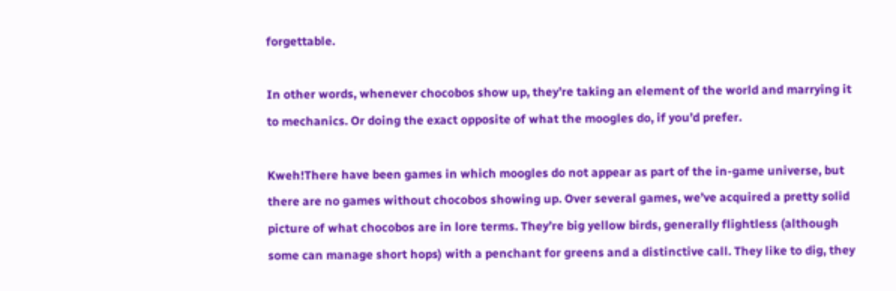forgettable.

In other words, whenever chocobos show up, they’re taking an element of the world and marrying it to mechanics. Or doing the exact opposite of what the moogles do, if you’d prefer.

Kweh!There have been games in which moogles do not appear as part of the in-game universe, but there are no games without chocobos showing up. Over several games, we’ve acquired a pretty solid picture of what chocobos are in lore terms. They’re big yellow birds, generally flightless (although some can manage short hops) with a penchant for greens and a distinctive call. They like to dig, they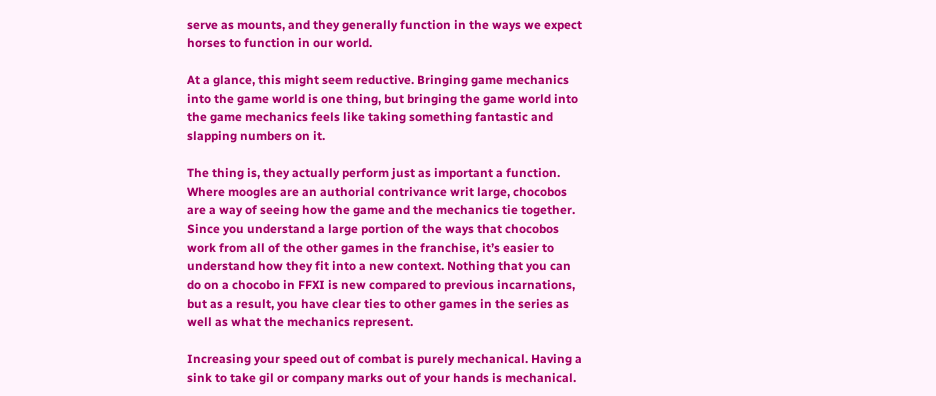serve as mounts, and they generally function in the ways we expect horses to function in our world.

At a glance, this might seem reductive. Bringing game mechanics into the game world is one thing, but bringing the game world into the game mechanics feels like taking something fantastic and slapping numbers on it.

The thing is, they actually perform just as important a function. Where moogles are an authorial contrivance writ large, chocobos are a way of seeing how the game and the mechanics tie together. Since you understand a large portion of the ways that chocobos work from all of the other games in the franchise, it’s easier to understand how they fit into a new context. Nothing that you can do on a chocobo in FFXI is new compared to previous incarnations, but as a result, you have clear ties to other games in the series as well as what the mechanics represent.

Increasing your speed out of combat is purely mechanical. Having a sink to take gil or company marks out of your hands is mechanical.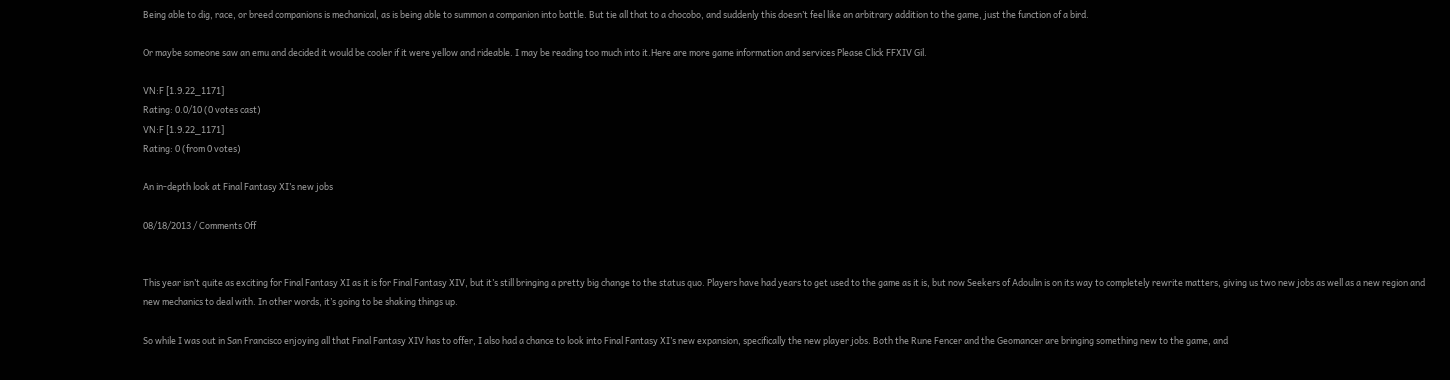Being able to dig, race, or breed companions is mechanical, as is being able to summon a companion into battle. But tie all that to a chocobo, and suddenly this doesn’t feel like an arbitrary addition to the game, just the function of a bird.

Or maybe someone saw an emu and decided it would be cooler if it were yellow and rideable. I may be reading too much into it.Here are more game information and services Please Click FFXIV Gil.

VN:F [1.9.22_1171]
Rating: 0.0/10 (0 votes cast)
VN:F [1.9.22_1171]
Rating: 0 (from 0 votes)

An in-depth look at Final Fantasy XI’s new jobs

08/18/2013 / Comments Off


This year isn’t quite as exciting for Final Fantasy XI as it is for Final Fantasy XIV, but it’s still bringing a pretty big change to the status quo. Players have had years to get used to the game as it is, but now Seekers of Adoulin is on its way to completely rewrite matters, giving us two new jobs as well as a new region and new mechanics to deal with. In other words, it’s going to be shaking things up.

So while I was out in San Francisco enjoying all that Final Fantasy XIV has to offer, I also had a chance to look into Final Fantasy XI’s new expansion, specifically the new player jobs. Both the Rune Fencer and the Geomancer are bringing something new to the game, and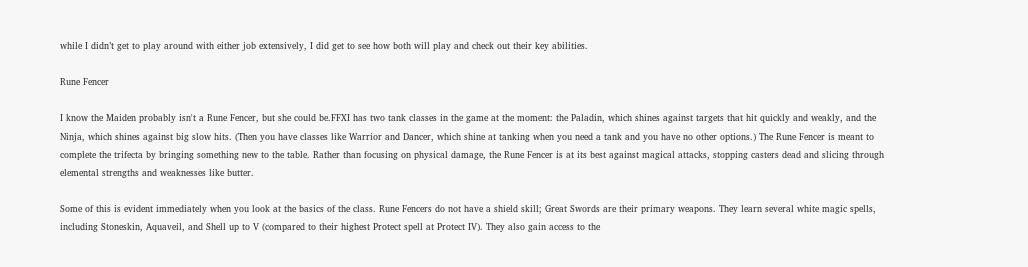while I didn’t get to play around with either job extensively, I did get to see how both will play and check out their key abilities.

Rune Fencer

I know the Maiden probably isn't a Rune Fencer, but she could be.FFXI has two tank classes in the game at the moment: the Paladin, which shines against targets that hit quickly and weakly, and the Ninja, which shines against big slow hits. (Then you have classes like Warrior and Dancer, which shine at tanking when you need a tank and you have no other options.) The Rune Fencer is meant to complete the trifecta by bringing something new to the table. Rather than focusing on physical damage, the Rune Fencer is at its best against magical attacks, stopping casters dead and slicing through elemental strengths and weaknesses like butter.

Some of this is evident immediately when you look at the basics of the class. Rune Fencers do not have a shield skill; Great Swords are their primary weapons. They learn several white magic spells, including Stoneskin, Aquaveil, and Shell up to V (compared to their highest Protect spell at Protect IV). They also gain access to the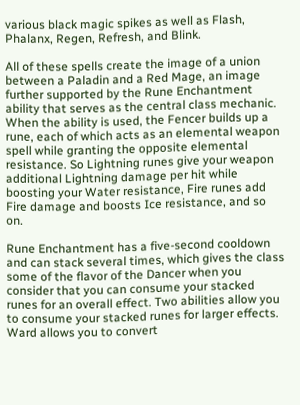various black magic spikes as well as Flash, Phalanx, Regen, Refresh, and Blink.

All of these spells create the image of a union between a Paladin and a Red Mage, an image further supported by the Rune Enchantment ability that serves as the central class mechanic. When the ability is used, the Fencer builds up a rune, each of which acts as an elemental weapon spell while granting the opposite elemental resistance. So Lightning runes give your weapon additional Lightning damage per hit while boosting your Water resistance, Fire runes add Fire damage and boosts Ice resistance, and so on.

Rune Enchantment has a five-second cooldown and can stack several times, which gives the class some of the flavor of the Dancer when you consider that you can consume your stacked runes for an overall effect. Two abilities allow you to consume your stacked runes for larger effects. Ward allows you to convert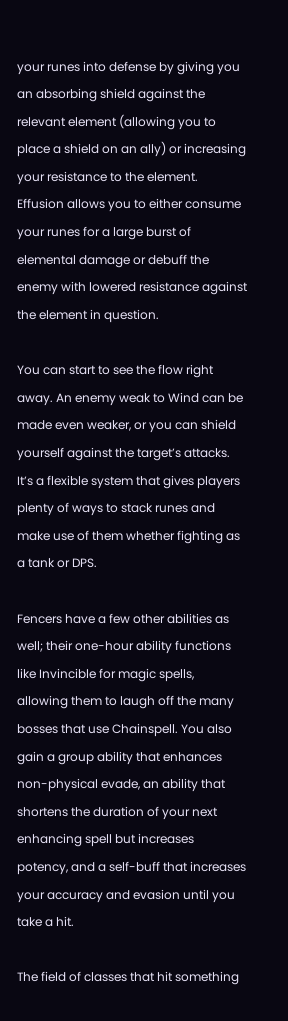your runes into defense by giving you an absorbing shield against the relevant element (allowing you to place a shield on an ally) or increasing your resistance to the element. Effusion allows you to either consume your runes for a large burst of elemental damage or debuff the enemy with lowered resistance against the element in question.

You can start to see the flow right away. An enemy weak to Wind can be made even weaker, or you can shield yourself against the target’s attacks. It’s a flexible system that gives players plenty of ways to stack runes and make use of them whether fighting as a tank or DPS.

Fencers have a few other abilities as well; their one-hour ability functions like Invincible for magic spells, allowing them to laugh off the many bosses that use Chainspell. You also gain a group ability that enhances non-physical evade, an ability that shortens the duration of your next enhancing spell but increases potency, and a self-buff that increases your accuracy and evasion until you take a hit.

The field of classes that hit something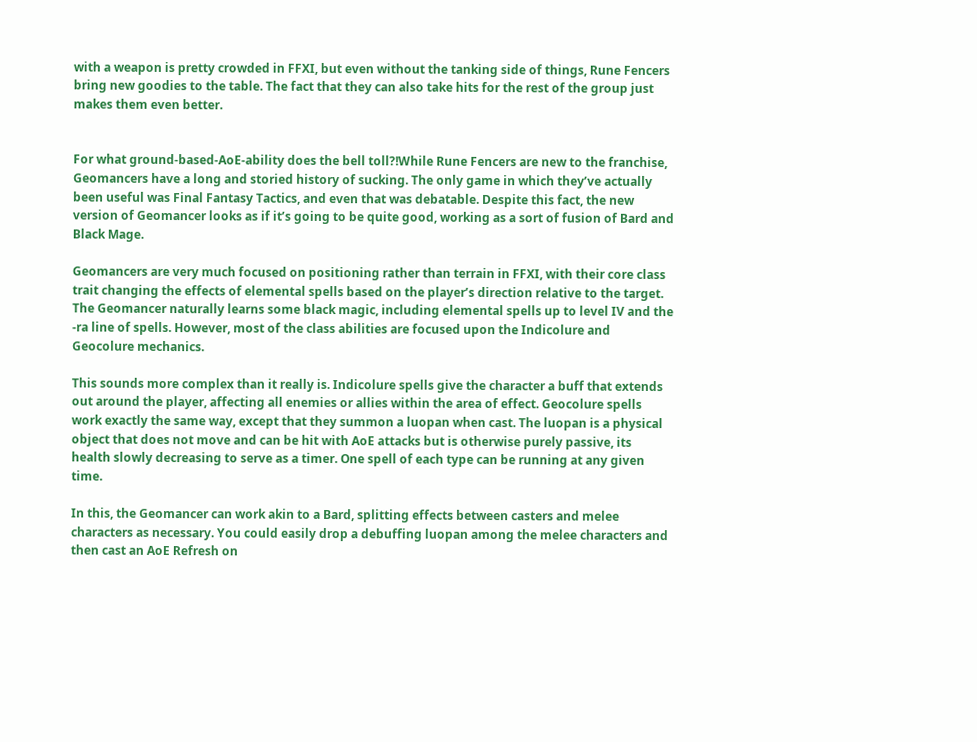with a weapon is pretty crowded in FFXI, but even without the tanking side of things, Rune Fencers bring new goodies to the table. The fact that they can also take hits for the rest of the group just makes them even better.


For what ground-based-AoE-ability does the bell toll?!While Rune Fencers are new to the franchise, Geomancers have a long and storied history of sucking. The only game in which they’ve actually been useful was Final Fantasy Tactics, and even that was debatable. Despite this fact, the new version of Geomancer looks as if it’s going to be quite good, working as a sort of fusion of Bard and Black Mage.

Geomancers are very much focused on positioning rather than terrain in FFXI, with their core class trait changing the effects of elemental spells based on the player’s direction relative to the target. The Geomancer naturally learns some black magic, including elemental spells up to level IV and the -ra line of spells. However, most of the class abilities are focused upon the Indicolure and Geocolure mechanics.

This sounds more complex than it really is. Indicolure spells give the character a buff that extends out around the player, affecting all enemies or allies within the area of effect. Geocolure spells work exactly the same way, except that they summon a luopan when cast. The luopan is a physical object that does not move and can be hit with AoE attacks but is otherwise purely passive, its health slowly decreasing to serve as a timer. One spell of each type can be running at any given time.

In this, the Geomancer can work akin to a Bard, splitting effects between casters and melee characters as necessary. You could easily drop a debuffing luopan among the melee characters and then cast an AoE Refresh on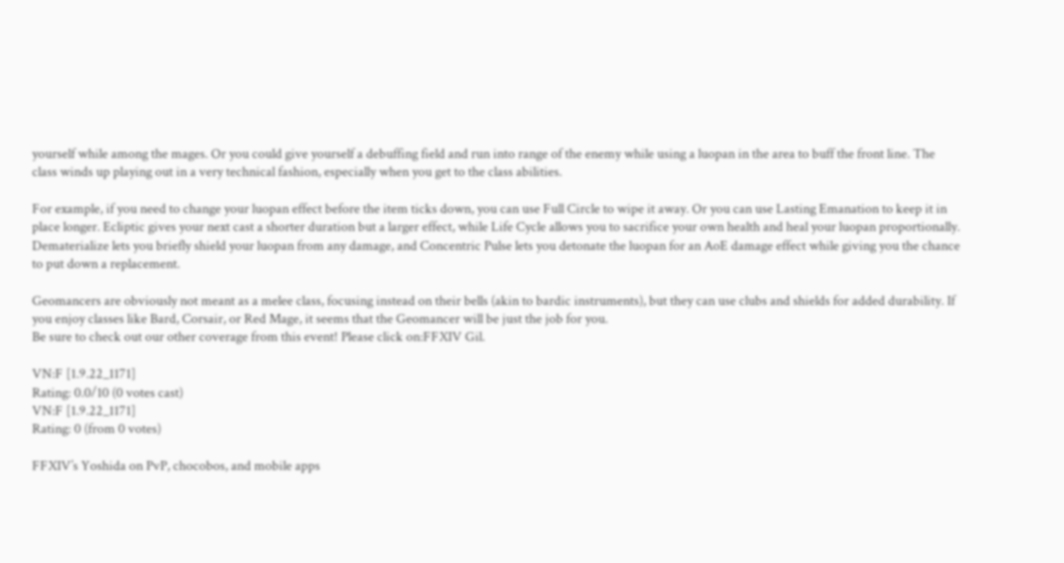yourself while among the mages. Or you could give yourself a debuffing field and run into range of the enemy while using a luopan in the area to buff the front line. The class winds up playing out in a very technical fashion, especially when you get to the class abilities.

For example, if you need to change your luopan effect before the item ticks down, you can use Full Circle to wipe it away. Or you can use Lasting Emanation to keep it in place longer. Ecliptic gives your next cast a shorter duration but a larger effect, while Life Cycle allows you to sacrifice your own health and heal your luopan proportionally. Dematerialize lets you briefly shield your luopan from any damage, and Concentric Pulse lets you detonate the luopan for an AoE damage effect while giving you the chance to put down a replacement.

Geomancers are obviously not meant as a melee class, focusing instead on their bells (akin to bardic instruments), but they can use clubs and shields for added durability. If you enjoy classes like Bard, Corsair, or Red Mage, it seems that the Geomancer will be just the job for you.
Be sure to check out our other coverage from this event! Please click on:FFXIV Gil.

VN:F [1.9.22_1171]
Rating: 0.0/10 (0 votes cast)
VN:F [1.9.22_1171]
Rating: 0 (from 0 votes)

FFXIV’s Yoshida on PvP, chocobos, and mobile apps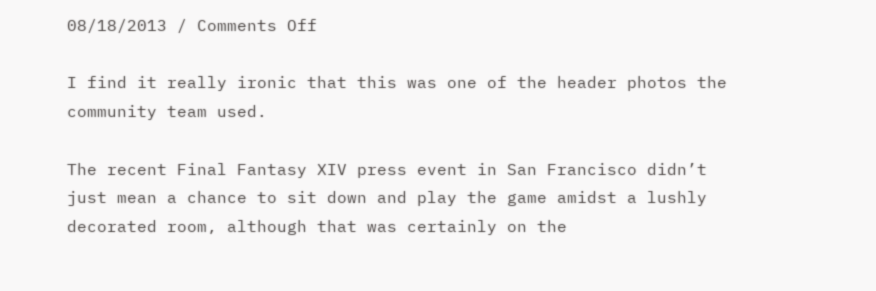08/18/2013 / Comments Off

I find it really ironic that this was one of the header photos the community team used.

The recent Final Fantasy XIV press event in San Francisco didn’t just mean a chance to sit down and play the game amidst a lushly decorated room, although that was certainly on the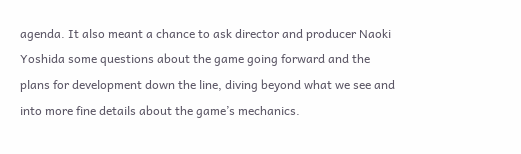agenda. It also meant a chance to ask director and producer Naoki Yoshida some questions about the game going forward and the plans for development down the line, diving beyond what we see and into more fine details about the game’s mechanics.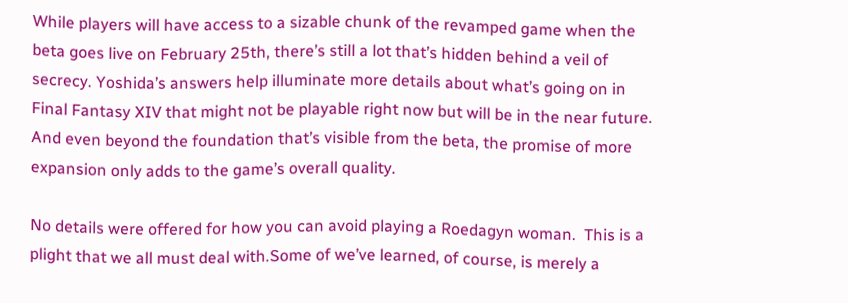While players will have access to a sizable chunk of the revamped game when the beta goes live on February 25th, there’s still a lot that’s hidden behind a veil of secrecy. Yoshida’s answers help illuminate more details about what’s going on in Final Fantasy XIV that might not be playable right now but will be in the near future. And even beyond the foundation that’s visible from the beta, the promise of more expansion only adds to the game’s overall quality.

No details were offered for how you can avoid playing a Roedagyn woman.  This is a plight that we all must deal with.Some of we’ve learned, of course, is merely a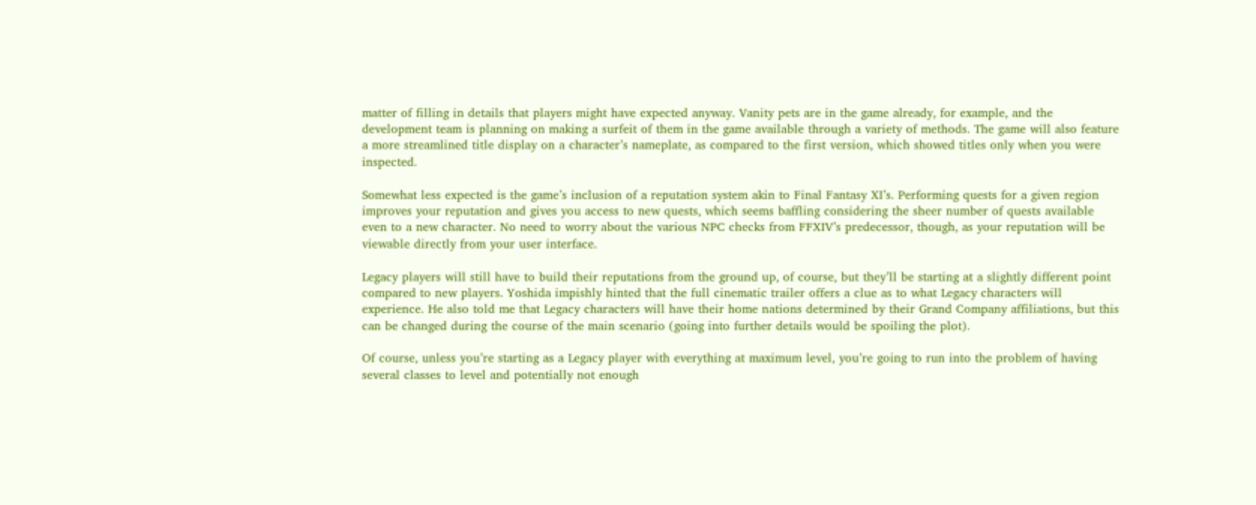matter of filling in details that players might have expected anyway. Vanity pets are in the game already, for example, and the development team is planning on making a surfeit of them in the game available through a variety of methods. The game will also feature a more streamlined title display on a character’s nameplate, as compared to the first version, which showed titles only when you were inspected.

Somewhat less expected is the game’s inclusion of a reputation system akin to Final Fantasy XI’s. Performing quests for a given region improves your reputation and gives you access to new quests, which seems baffling considering the sheer number of quests available even to a new character. No need to worry about the various NPC checks from FFXIV’s predecessor, though, as your reputation will be viewable directly from your user interface.

Legacy players will still have to build their reputations from the ground up, of course, but they’ll be starting at a slightly different point compared to new players. Yoshida impishly hinted that the full cinematic trailer offers a clue as to what Legacy characters will experience. He also told me that Legacy characters will have their home nations determined by their Grand Company affiliations, but this can be changed during the course of the main scenario (going into further details would be spoiling the plot).

Of course, unless you’re starting as a Legacy player with everything at maximum level, you’re going to run into the problem of having several classes to level and potentially not enough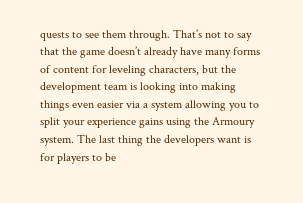quests to see them through. That’s not to say that the game doesn’t already have many forms of content for leveling characters, but the development team is looking into making things even easier via a system allowing you to split your experience gains using the Armoury system. The last thing the developers want is for players to be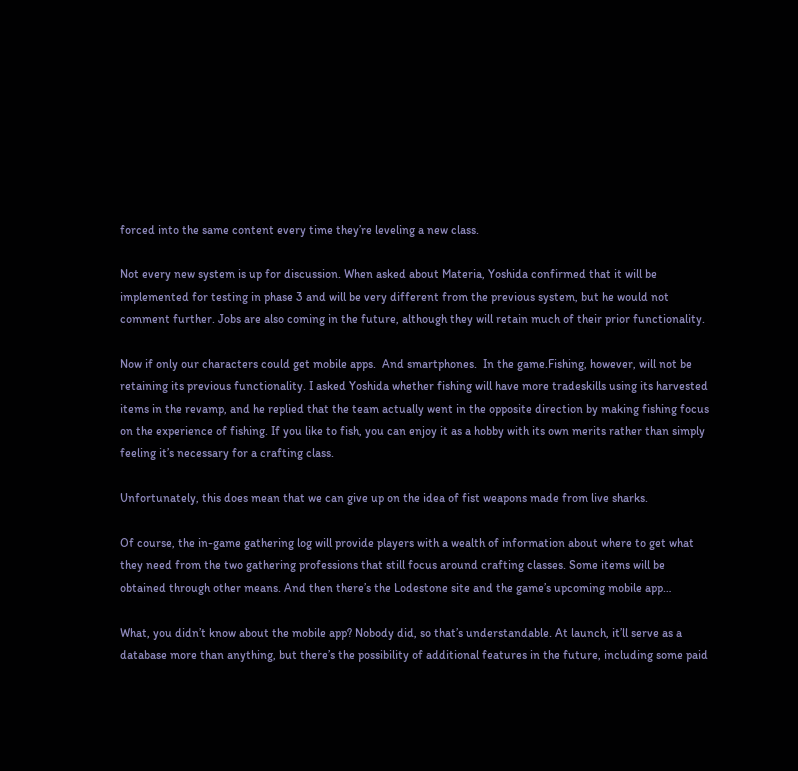forced into the same content every time they’re leveling a new class.

Not every new system is up for discussion. When asked about Materia, Yoshida confirmed that it will be implemented for testing in phase 3 and will be very different from the previous system, but he would not comment further. Jobs are also coming in the future, although they will retain much of their prior functionality.

Now if only our characters could get mobile apps.  And smartphones.  In the game.Fishing, however, will not be retaining its previous functionality. I asked Yoshida whether fishing will have more tradeskills using its harvested items in the revamp, and he replied that the team actually went in the opposite direction by making fishing focus on the experience of fishing. If you like to fish, you can enjoy it as a hobby with its own merits rather than simply feeling it’s necessary for a crafting class.

Unfortunately, this does mean that we can give up on the idea of fist weapons made from live sharks.

Of course, the in-game gathering log will provide players with a wealth of information about where to get what they need from the two gathering professions that still focus around crafting classes. Some items will be obtained through other means. And then there’s the Lodestone site and the game’s upcoming mobile app…

What, you didn’t know about the mobile app? Nobody did, so that’s understandable. At launch, it’ll serve as a database more than anything, but there’s the possibility of additional features in the future, including some paid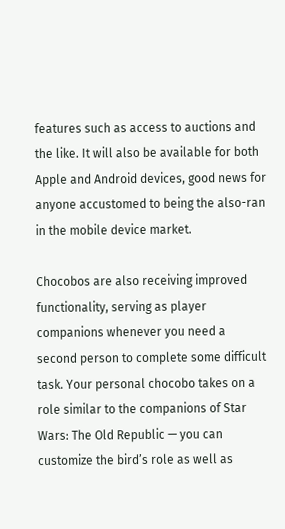features such as access to auctions and the like. It will also be available for both Apple and Android devices, good news for anyone accustomed to being the also-ran in the mobile device market.

Chocobos are also receiving improved functionality, serving as player companions whenever you need a second person to complete some difficult task. Your personal chocobo takes on a role similar to the companions of Star Wars: The Old Republic — you can customize the bird’s role as well as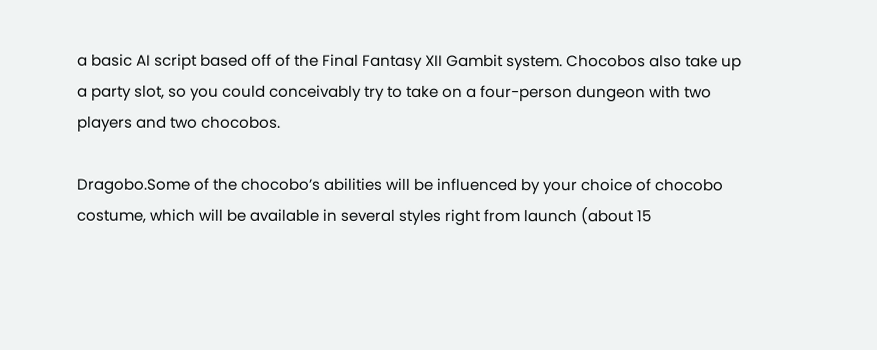a basic AI script based off of the Final Fantasy XII Gambit system. Chocobos also take up a party slot, so you could conceivably try to take on a four-person dungeon with two players and two chocobos.

Dragobo.Some of the chocobo’s abilities will be influenced by your choice of chocobo costume, which will be available in several styles right from launch (about 15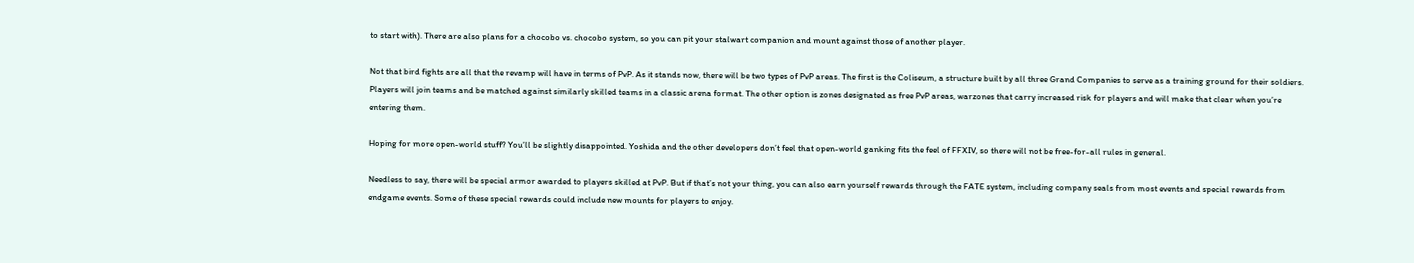to start with). There are also plans for a chocobo vs. chocobo system, so you can pit your stalwart companion and mount against those of another player.

Not that bird fights are all that the revamp will have in terms of PvP. As it stands now, there will be two types of PvP areas. The first is the Coliseum, a structure built by all three Grand Companies to serve as a training ground for their soldiers. Players will join teams and be matched against similarly skilled teams in a classic arena format. The other option is zones designated as free PvP areas, warzones that carry increased risk for players and will make that clear when you’re entering them.

Hoping for more open-world stuff? You’ll be slightly disappointed. Yoshida and the other developers don’t feel that open-world ganking fits the feel of FFXIV, so there will not be free-for-all rules in general.

Needless to say, there will be special armor awarded to players skilled at PvP. But if that’s not your thing, you can also earn yourself rewards through the FATE system, including company seals from most events and special rewards from endgame events. Some of these special rewards could include new mounts for players to enjoy.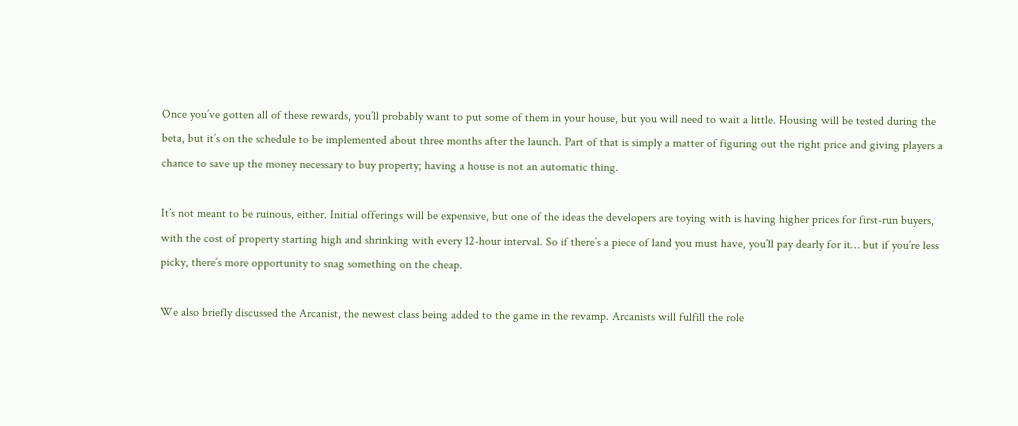Once you’ve gotten all of these rewards, you’ll probably want to put some of them in your house, but you will need to wait a little. Housing will be tested during the beta, but it’s on the schedule to be implemented about three months after the launch. Part of that is simply a matter of figuring out the right price and giving players a chance to save up the money necessary to buy property; having a house is not an automatic thing.

It’s not meant to be ruinous, either. Initial offerings will be expensive, but one of the ideas the developers are toying with is having higher prices for first-run buyers, with the cost of property starting high and shrinking with every 12-hour interval. So if there’s a piece of land you must have, you’ll pay dearly for it… but if you’re less picky, there’s more opportunity to snag something on the cheap.

We also briefly discussed the Arcanist, the newest class being added to the game in the revamp. Arcanists will fulfill the role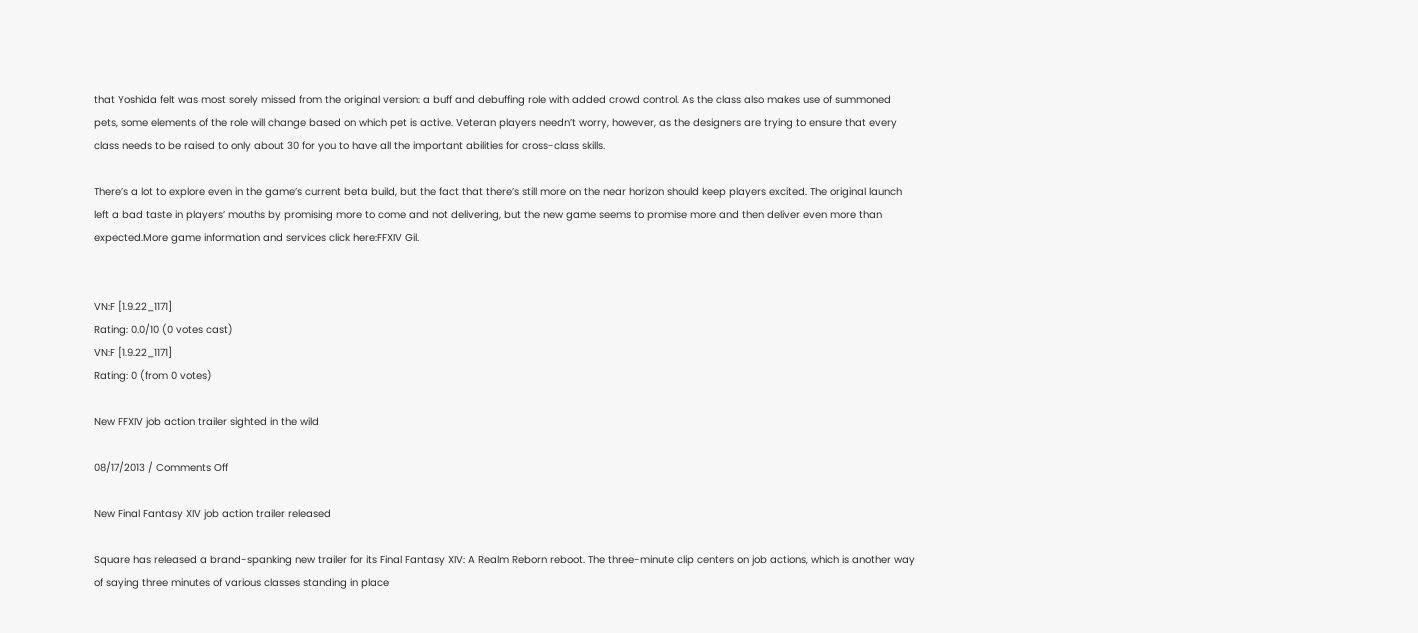that Yoshida felt was most sorely missed from the original version: a buff and debuffing role with added crowd control. As the class also makes use of summoned pets, some elements of the role will change based on which pet is active. Veteran players needn’t worry, however, as the designers are trying to ensure that every class needs to be raised to only about 30 for you to have all the important abilities for cross-class skills.

There’s a lot to explore even in the game’s current beta build, but the fact that there’s still more on the near horizon should keep players excited. The original launch left a bad taste in players’ mouths by promising more to come and not delivering, but the new game seems to promise more and then deliver even more than expected.More game information and services click here:FFXIV Gil.


VN:F [1.9.22_1171]
Rating: 0.0/10 (0 votes cast)
VN:F [1.9.22_1171]
Rating: 0 (from 0 votes)

New FFXIV job action trailer sighted in the wild

08/17/2013 / Comments Off

New Final Fantasy XIV job action trailer released

Square has released a brand-spanking new trailer for its Final Fantasy XIV: A Realm Reborn reboot. The three-minute clip centers on job actions, which is another way of saying three minutes of various classes standing in place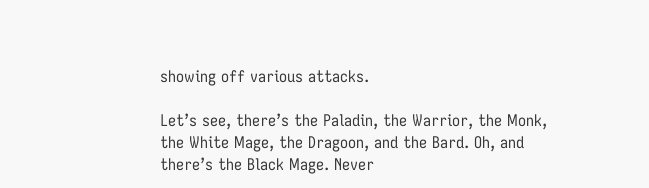showing off various attacks.

Let’s see, there’s the Paladin, the Warrior, the Monk, the White Mage, the Dragoon, and the Bard. Oh, and there’s the Black Mage. Never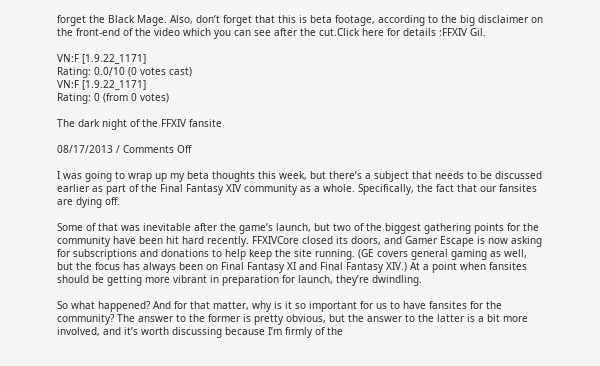forget the Black Mage. Also, don’t forget that this is beta footage, according to the big disclaimer on the front-end of the video which you can see after the cut.Click here for details :FFXIV Gil.

VN:F [1.9.22_1171]
Rating: 0.0/10 (0 votes cast)
VN:F [1.9.22_1171]
Rating: 0 (from 0 votes)

The dark night of the FFXIV fansite

08/17/2013 / Comments Off

I was going to wrap up my beta thoughts this week, but there’s a subject that needs to be discussed earlier as part of the Final Fantasy XIV community as a whole. Specifically, the fact that our fansites are dying off.

Some of that was inevitable after the game’s launch, but two of the biggest gathering points for the community have been hit hard recently. FFXIVCore closed its doors, and Gamer Escape is now asking for subscriptions and donations to help keep the site running. (GE covers general gaming as well, but the focus has always been on Final Fantasy XI and Final Fantasy XIV.) At a point when fansites should be getting more vibrant in preparation for launch, they’re dwindling.

So what happened? And for that matter, why is it so important for us to have fansites for the community? The answer to the former is pretty obvious, but the answer to the latter is a bit more involved, and it’s worth discussing because I’m firmly of the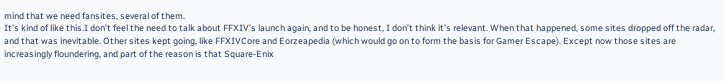mind that we need fansites, several of them.
It's kind of like this.I don’t feel the need to talk about FFXIV’s launch again, and to be honest, I don’t think it’s relevant. When that happened, some sites dropped off the radar, and that was inevitable. Other sites kept going, like FFXIVCore and Eorzeapedia (which would go on to form the basis for Gamer Escape). Except now those sites are increasingly floundering, and part of the reason is that Square-Enix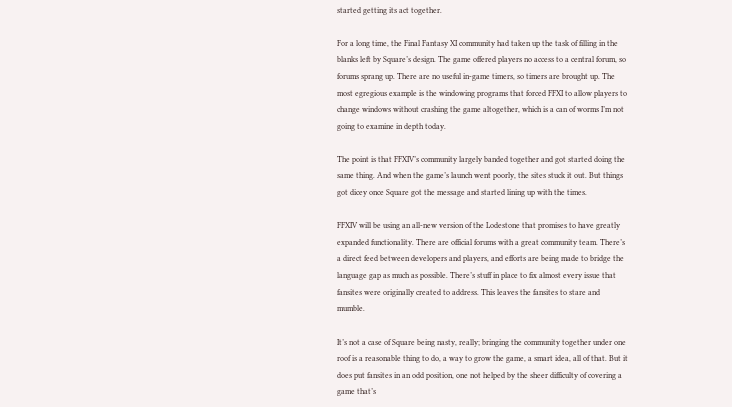started getting its act together.

For a long time, the Final Fantasy XI community had taken up the task of filling in the blanks left by Square’s design. The game offered players no access to a central forum, so forums sprang up. There are no useful in-game timers, so timers are brought up. The most egregious example is the windowing programs that forced FFXI to allow players to change windows without crashing the game altogether, which is a can of worms I’m not going to examine in depth today.

The point is that FFXIV’s community largely banded together and got started doing the same thing. And when the game’s launch went poorly, the sites stuck it out. But things got dicey once Square got the message and started lining up with the times.

FFXIV will be using an all-new version of the Lodestone that promises to have greatly expanded functionality. There are official forums with a great community team. There’s a direct feed between developers and players, and efforts are being made to bridge the language gap as much as possible. There’s stuff in place to fix almost every issue that fansites were originally created to address. This leaves the fansites to stare and mumble.

It’s not a case of Square being nasty, really; bringing the community together under one roof is a reasonable thing to do, a way to grow the game, a smart idea, all of that. But it does put fansites in an odd position, one not helped by the sheer difficulty of covering a game that’s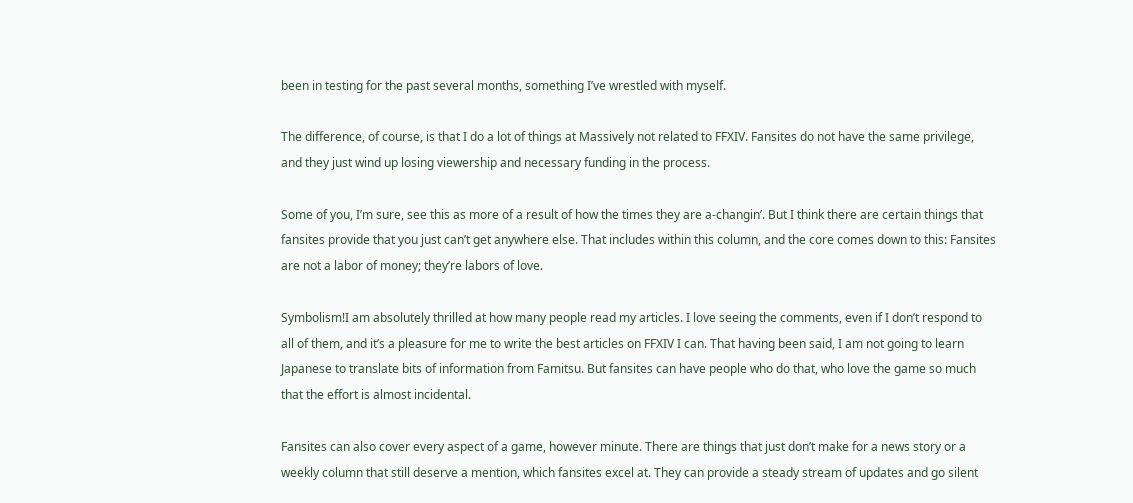been in testing for the past several months, something I’ve wrestled with myself.

The difference, of course, is that I do a lot of things at Massively not related to FFXIV. Fansites do not have the same privilege, and they just wind up losing viewership and necessary funding in the process.

Some of you, I’m sure, see this as more of a result of how the times they are a-changin’. But I think there are certain things that fansites provide that you just can’t get anywhere else. That includes within this column, and the core comes down to this: Fansites are not a labor of money; they’re labors of love.

Symbolism!I am absolutely thrilled at how many people read my articles. I love seeing the comments, even if I don’t respond to all of them, and it’s a pleasure for me to write the best articles on FFXIV I can. That having been said, I am not going to learn Japanese to translate bits of information from Famitsu. But fansites can have people who do that, who love the game so much that the effort is almost incidental.

Fansites can also cover every aspect of a game, however minute. There are things that just don’t make for a news story or a weekly column that still deserve a mention, which fansites excel at. They can provide a steady stream of updates and go silent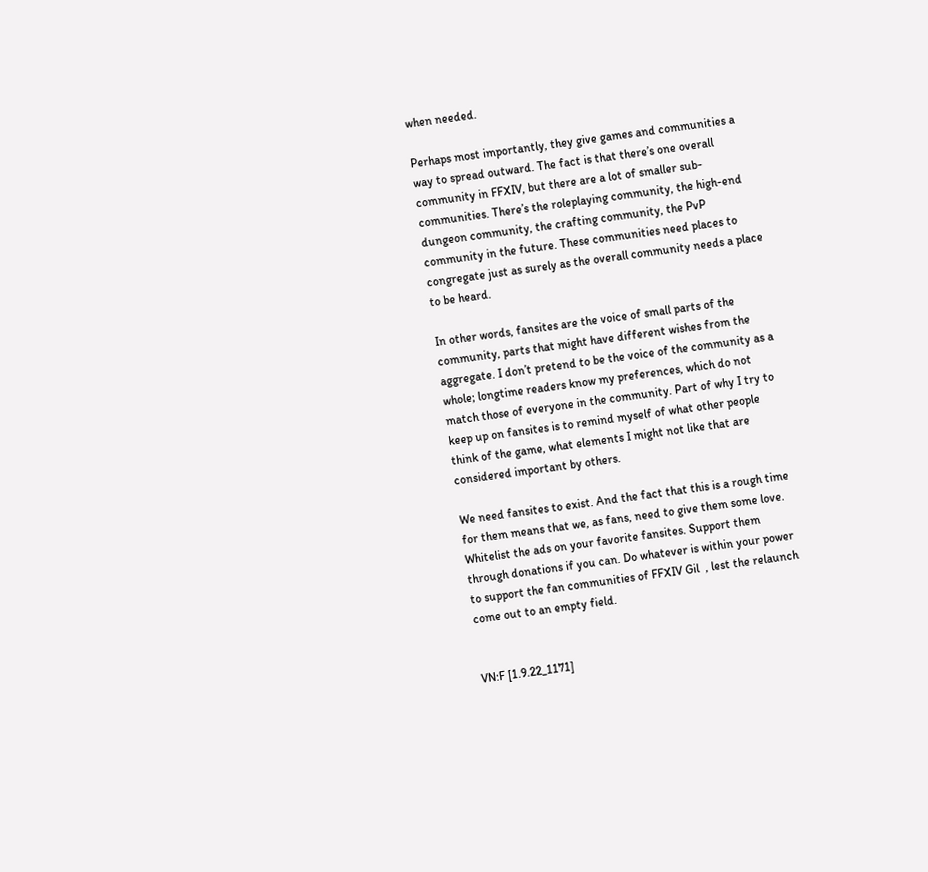when needed.

Perhaps most importantly, they give games and communities a way to spread outward. The fact is that there’s one overall community in FFXIV, but there are a lot of smaller sub-communities. There’s the roleplaying community, the high-end dungeon community, the crafting community, the PvP community in the future. These communities need places to congregate just as surely as the overall community needs a place to be heard.

In other words, fansites are the voice of small parts of the community, parts that might have different wishes from the aggregate. I don’t pretend to be the voice of the community as a whole; longtime readers know my preferences, which do not match those of everyone in the community. Part of why I try to keep up on fansites is to remind myself of what other people think of the game, what elements I might not like that are considered important by others.

We need fansites to exist. And the fact that this is a rough time for them means that we, as fans, need to give them some love. Whitelist the ads on your favorite fansites. Support them through donations if you can. Do whatever is within your power to support the fan communities of FFXIV Gil  , lest the relaunch come out to an empty field.


VN:F [1.9.22_1171]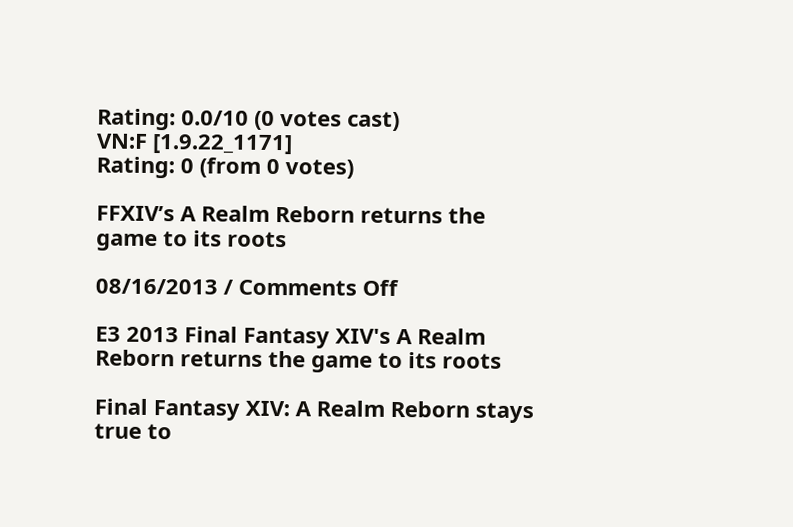Rating: 0.0/10 (0 votes cast)
VN:F [1.9.22_1171]
Rating: 0 (from 0 votes)

FFXIV’s A Realm Reborn returns the game to its roots

08/16/2013 / Comments Off

E3 2013 Final Fantasy XIV's A Realm Reborn returns the game to its roots

Final Fantasy XIV: A Realm Reborn stays true to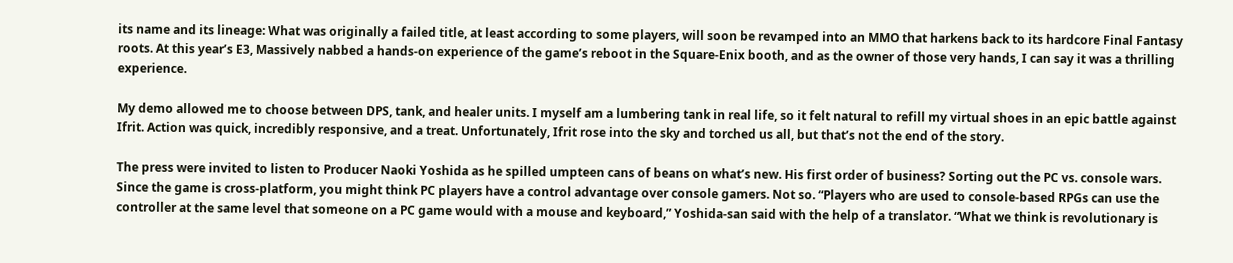its name and its lineage: What was originally a failed title, at least according to some players, will soon be revamped into an MMO that harkens back to its hardcore Final Fantasy roots. At this year’s E3, Massively nabbed a hands-on experience of the game’s reboot in the Square-Enix booth, and as the owner of those very hands, I can say it was a thrilling experience.

My demo allowed me to choose between DPS, tank, and healer units. I myself am a lumbering tank in real life, so it felt natural to refill my virtual shoes in an epic battle against Ifrit. Action was quick, incredibly responsive, and a treat. Unfortunately, Ifrit rose into the sky and torched us all, but that’s not the end of the story.

The press were invited to listen to Producer Naoki Yoshida as he spilled umpteen cans of beans on what’s new. His first order of business? Sorting out the PC vs. console wars. Since the game is cross-platform, you might think PC players have a control advantage over console gamers. Not so. “Players who are used to console-based RPGs can use the controller at the same level that someone on a PC game would with a mouse and keyboard,” Yoshida-san said with the help of a translator. “What we think is revolutionary is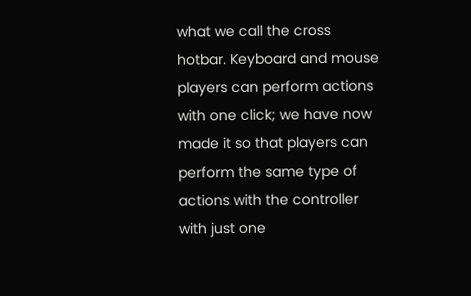what we call the cross hotbar. Keyboard and mouse players can perform actions with one click; we have now made it so that players can perform the same type of actions with the controller with just one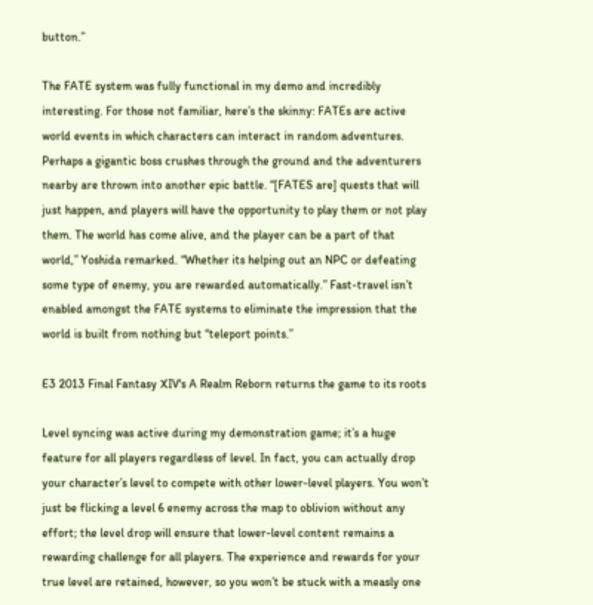button.”

The FATE system was fully functional in my demo and incredibly interesting. For those not familiar, here’s the skinny: FATEs are active world events in which characters can interact in random adventures. Perhaps a gigantic boss crushes through the ground and the adventurers nearby are thrown into another epic battle. “[FATES are] quests that will just happen, and players will have the opportunity to play them or not play them. The world has come alive, and the player can be a part of that world,” Yoshida remarked. “Whether its helping out an NPC or defeating some type of enemy, you are rewarded automatically.” Fast-travel isn’t enabled amongst the FATE systems to eliminate the impression that the world is built from nothing but “teleport points.”

E3 2013 Final Fantasy XIV's A Realm Reborn returns the game to its roots

Level syncing was active during my demonstration game; it’s a huge feature for all players regardless of level. In fact, you can actually drop your character’s level to compete with other lower-level players. You won’t just be flicking a level 6 enemy across the map to oblivion without any effort; the level drop will ensure that lower-level content remains a rewarding challenge for all players. The experience and rewards for your true level are retained, however, so you won’t be stuck with a measly one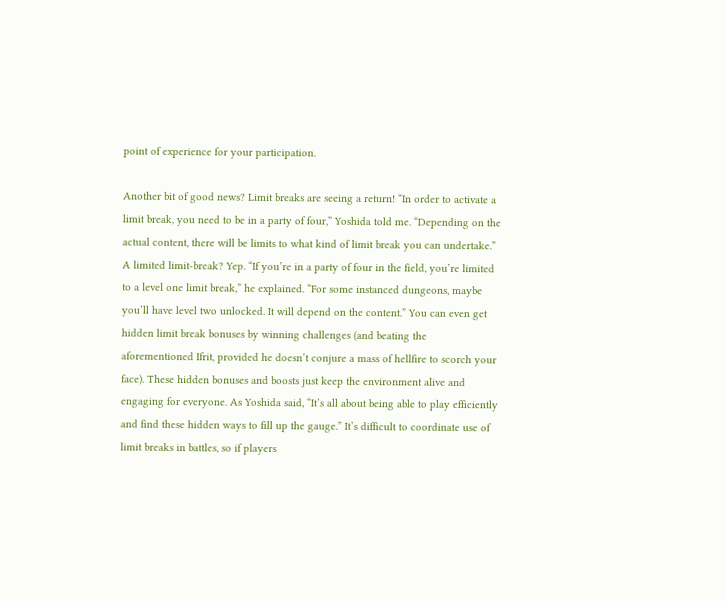point of experience for your participation.

Another bit of good news? Limit breaks are seeing a return! “In order to activate a limit break, you need to be in a party of four,” Yoshida told me. “Depending on the actual content, there will be limits to what kind of limit break you can undertake.” A limited limit-break? Yep. “If you’re in a party of four in the field, you’re limited to a level one limit break,” he explained. “For some instanced dungeons, maybe you’ll have level two unlocked. It will depend on the content.” You can even get hidden limit break bonuses by winning challenges (and beating the aforementioned Ifrit, provided he doesn’t conjure a mass of hellfire to scorch your face). These hidden bonuses and boosts just keep the environment alive and engaging for everyone. As Yoshida said, “It’s all about being able to play efficiently and find these hidden ways to fill up the gauge.” It’s difficult to coordinate use of limit breaks in battles, so if players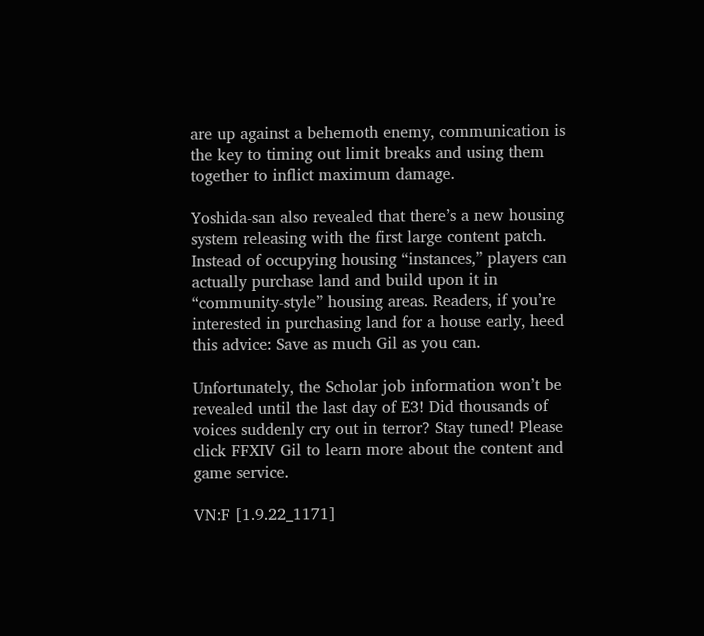are up against a behemoth enemy, communication is the key to timing out limit breaks and using them together to inflict maximum damage.

Yoshida-san also revealed that there’s a new housing system releasing with the first large content patch. Instead of occupying housing “instances,” players can actually purchase land and build upon it in “community-style” housing areas. Readers, if you’re interested in purchasing land for a house early, heed this advice: Save as much Gil as you can.

Unfortunately, the Scholar job information won’t be revealed until the last day of E3! Did thousands of voices suddenly cry out in terror? Stay tuned! Please click FFXIV Gil to learn more about the content and game service.

VN:F [1.9.22_1171]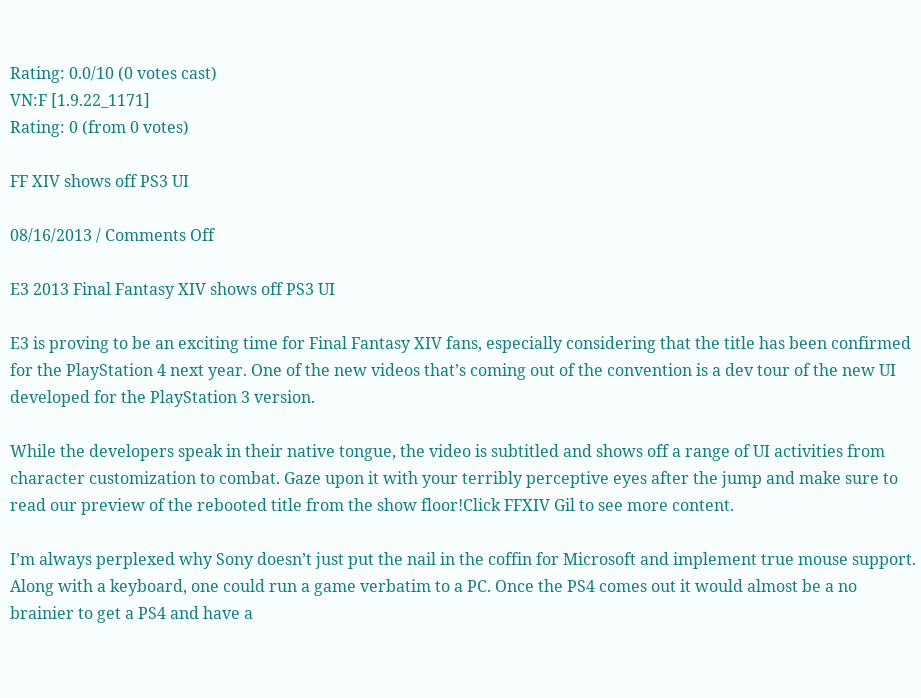Rating: 0.0/10 (0 votes cast)
VN:F [1.9.22_1171]
Rating: 0 (from 0 votes)

FF XIV shows off PS3 UI

08/16/2013 / Comments Off

E3 2013 Final Fantasy XIV shows off PS3 UI

E3 is proving to be an exciting time for Final Fantasy XIV fans, especially considering that the title has been confirmed for the PlayStation 4 next year. One of the new videos that’s coming out of the convention is a dev tour of the new UI developed for the PlayStation 3 version.

While the developers speak in their native tongue, the video is subtitled and shows off a range of UI activities from character customization to combat. Gaze upon it with your terribly perceptive eyes after the jump and make sure to read our preview of the rebooted title from the show floor!Click FFXIV Gil to see more content.

I’m always perplexed why Sony doesn’t just put the nail in the coffin for Microsoft and implement true mouse support. Along with a keyboard, one could run a game verbatim to a PC. Once the PS4 comes out it would almost be a no brainier to get a PS4 and have a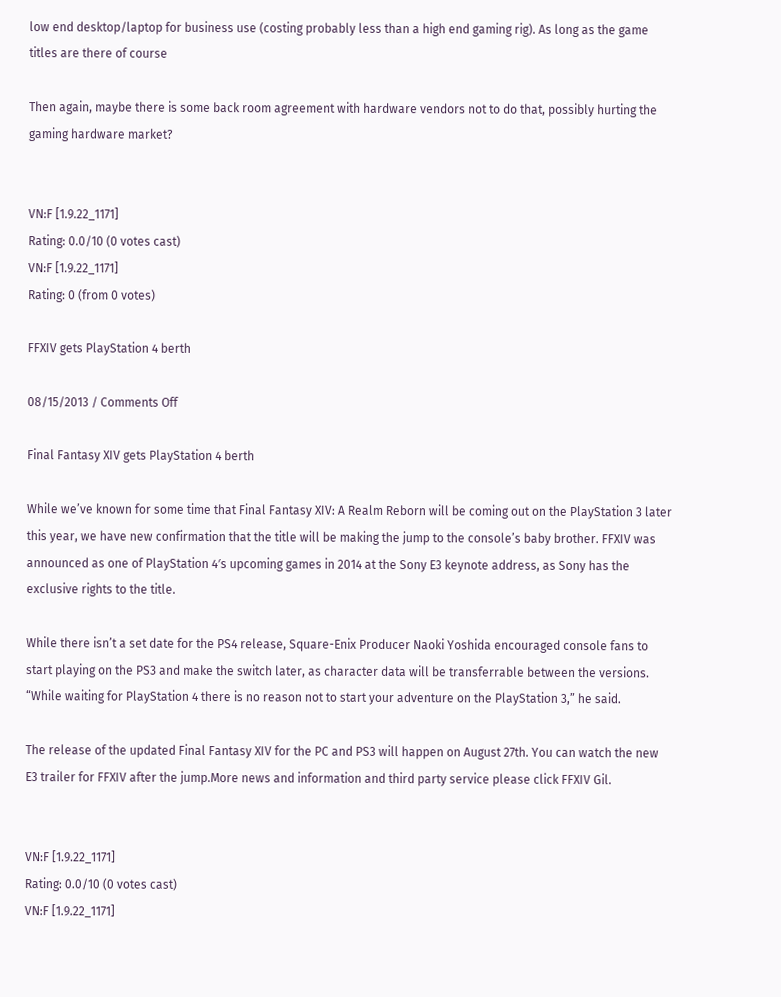low end desktop/laptop for business use (costing probably less than a high end gaming rig). As long as the game titles are there of course

Then again, maybe there is some back room agreement with hardware vendors not to do that, possibly hurting the gaming hardware market?


VN:F [1.9.22_1171]
Rating: 0.0/10 (0 votes cast)
VN:F [1.9.22_1171]
Rating: 0 (from 0 votes)

FFXIV gets PlayStation 4 berth

08/15/2013 / Comments Off

Final Fantasy XIV gets PlayStation 4 berth

While we’ve known for some time that Final Fantasy XIV: A Realm Reborn will be coming out on the PlayStation 3 later this year, we have new confirmation that the title will be making the jump to the console’s baby brother. FFXIV was announced as one of PlayStation 4′s upcoming games in 2014 at the Sony E3 keynote address, as Sony has the exclusive rights to the title.

While there isn’t a set date for the PS4 release, Square-Enix Producer Naoki Yoshida encouraged console fans to start playing on the PS3 and make the switch later, as character data will be transferrable between the versions. “While waiting for PlayStation 4 there is no reason not to start your adventure on the PlayStation 3,” he said.

The release of the updated Final Fantasy XIV for the PC and PS3 will happen on August 27th. You can watch the new E3 trailer for FFXIV after the jump.More news and information and third party service please click FFXIV Gil.


VN:F [1.9.22_1171]
Rating: 0.0/10 (0 votes cast)
VN:F [1.9.22_1171]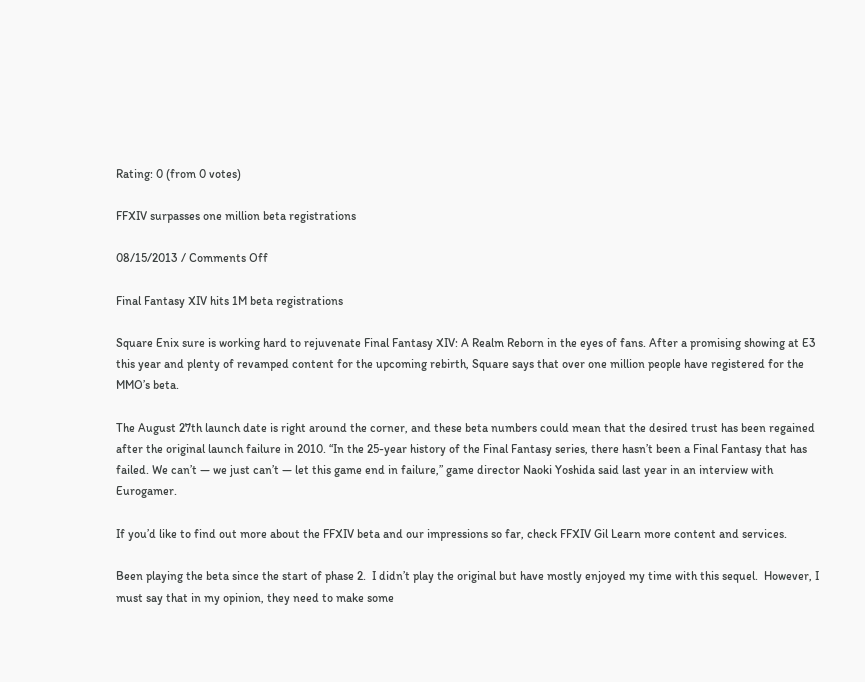Rating: 0 (from 0 votes)

FFXIV surpasses one million beta registrations

08/15/2013 / Comments Off

Final Fantasy XIV hits 1M beta registrations

Square Enix sure is working hard to rejuvenate Final Fantasy XIV: A Realm Reborn in the eyes of fans. After a promising showing at E3 this year and plenty of revamped content for the upcoming rebirth, Square says that over one million people have registered for the MMO’s beta.

The August 27th launch date is right around the corner, and these beta numbers could mean that the desired trust has been regained after the original launch failure in 2010. “In the 25-year history of the Final Fantasy series, there hasn’t been a Final Fantasy that has failed. We can’t — we just can’t — let this game end in failure,” game director Naoki Yoshida said last year in an interview with Eurogamer.

If you’d like to find out more about the FFXIV beta and our impressions so far, check FFXIV Gil Learn more content and services.

Been playing the beta since the start of phase 2.  I didn’t play the original but have mostly enjoyed my time with this sequel.  However, I must say that in my opinion, they need to make some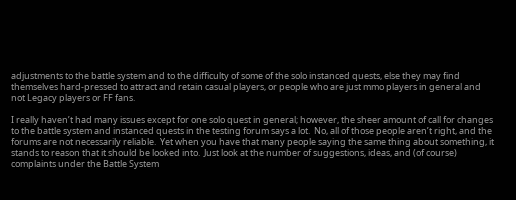adjustments to the battle system and to the difficulty of some of the solo instanced quests, else they may find themselves hard-pressed to attract and retain casual players, or people who are just mmo players in general and not Legacy players or FF fans.

I really haven’t had many issues except for one solo quest in general; however, the sheer amount of call for changes to the battle system and instanced quests in the testing forum says a lot.  No, all of those people aren’t right, and the forums are not necessarily reliable.  Yet when you have that many people saying the same thing about something, it stands to reason that it should be looked into.  Just look at the number of suggestions, ideas, and (of course) complaints under the Battle System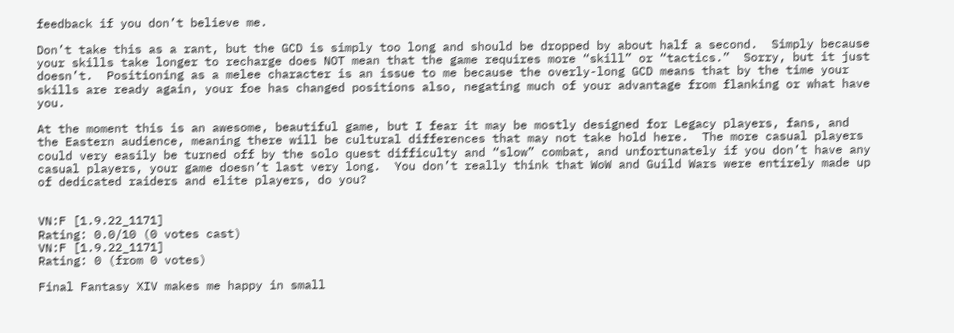feedback if you don’t believe me.

Don’t take this as a rant, but the GCD is simply too long and should be dropped by about half a second.  Simply because your skills take longer to recharge does NOT mean that the game requires more “skill” or “tactics.”  Sorry, but it just doesn’t.  Positioning as a melee character is an issue to me because the overly-long GCD means that by the time your skills are ready again, your foe has changed positions also, negating much of your advantage from flanking or what have you.

At the moment this is an awesome, beautiful game, but I fear it may be mostly designed for Legacy players, fans, and the Eastern audience, meaning there will be cultural differences that may not take hold here.  The more casual players could very easily be turned off by the solo quest difficulty and “slow” combat, and unfortunately if you don’t have any casual players, your game doesn’t last very long.  You don’t really think that WoW and Guild Wars were entirely made up of dedicated raiders and elite players, do you?


VN:F [1.9.22_1171]
Rating: 0.0/10 (0 votes cast)
VN:F [1.9.22_1171]
Rating: 0 (from 0 votes)

Final Fantasy XIV makes me happy in small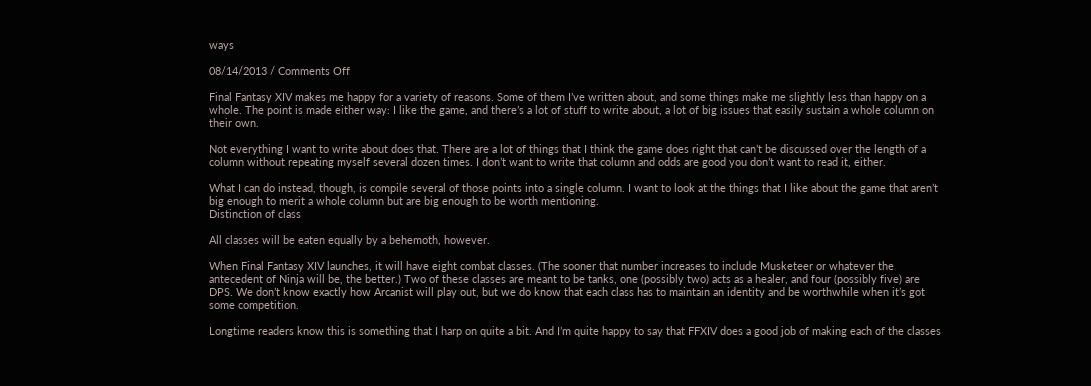ways

08/14/2013 / Comments Off

Final Fantasy XIV makes me happy for a variety of reasons. Some of them I’ve written about, and some things make me slightly less than happy on a whole. The point is made either way: I like the game, and there’s a lot of stuff to write about, a lot of big issues that easily sustain a whole column on their own.

Not everything I want to write about does that. There are a lot of things that I think the game does right that can’t be discussed over the length of a column without repeating myself several dozen times. I don’t want to write that column and odds are good you don’t want to read it, either.

What I can do instead, though, is compile several of those points into a single column. I want to look at the things that I like about the game that aren’t big enough to merit a whole column but are big enough to be worth mentioning.
Distinction of class

All classes will be eaten equally by a behemoth, however.

When Final Fantasy XIV launches, it will have eight combat classes. (The sooner that number increases to include Musketeer or whatever the antecedent of Ninja will be, the better.) Two of these classes are meant to be tanks, one (possibly two) acts as a healer, and four (possibly five) are DPS. We don’t know exactly how Arcanist will play out, but we do know that each class has to maintain an identity and be worthwhile when it’s got some competition.

Longtime readers know this is something that I harp on quite a bit. And I’m quite happy to say that FFXIV does a good job of making each of the classes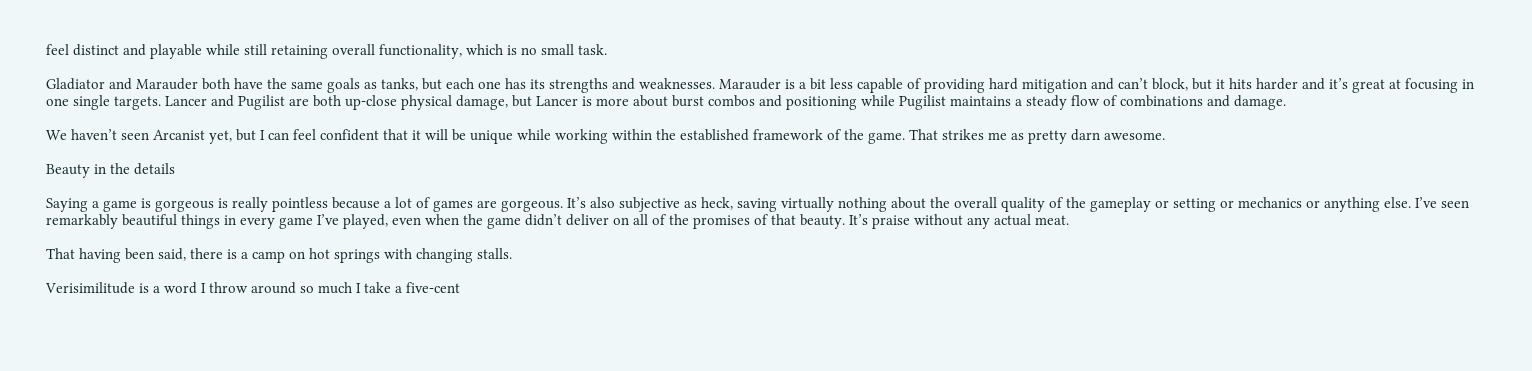feel distinct and playable while still retaining overall functionality, which is no small task.

Gladiator and Marauder both have the same goals as tanks, but each one has its strengths and weaknesses. Marauder is a bit less capable of providing hard mitigation and can’t block, but it hits harder and it’s great at focusing in one single targets. Lancer and Pugilist are both up-close physical damage, but Lancer is more about burst combos and positioning while Pugilist maintains a steady flow of combinations and damage.

We haven’t seen Arcanist yet, but I can feel confident that it will be unique while working within the established framework of the game. That strikes me as pretty darn awesome.

Beauty in the details

Saying a game is gorgeous is really pointless because a lot of games are gorgeous. It’s also subjective as heck, saving virtually nothing about the overall quality of the gameplay or setting or mechanics or anything else. I’ve seen remarkably beautiful things in every game I’ve played, even when the game didn’t deliver on all of the promises of that beauty. It’s praise without any actual meat.

That having been said, there is a camp on hot springs with changing stalls.

Verisimilitude is a word I throw around so much I take a five-cent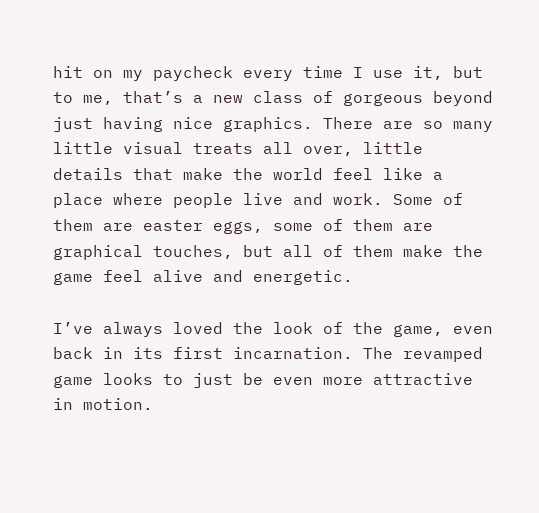hit on my paycheck every time I use it, but to me, that’s a new class of gorgeous beyond just having nice graphics. There are so many little visual treats all over, little details that make the world feel like a place where people live and work. Some of them are easter eggs, some of them are graphical touches, but all of them make the game feel alive and energetic.

I’ve always loved the look of the game, even back in its first incarnation. The revamped game looks to just be even more attractive in motion.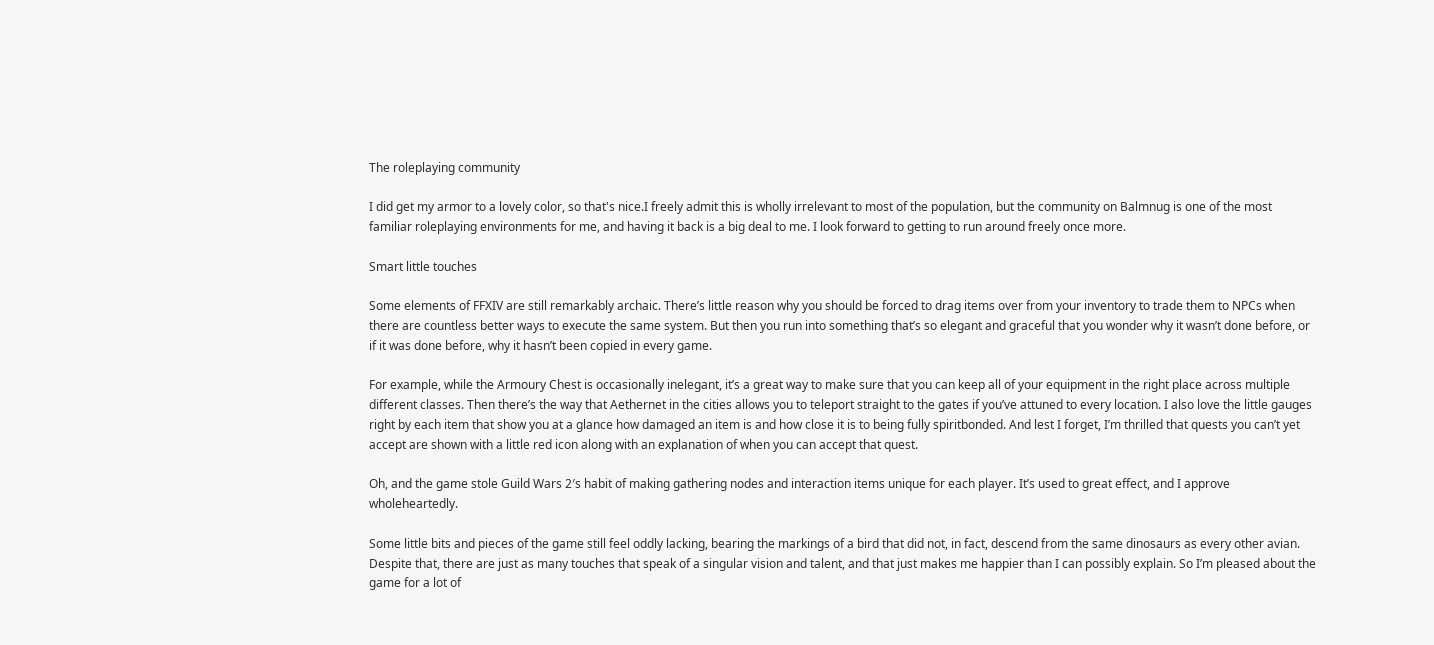The roleplaying community

I did get my armor to a lovely color, so that's nice.I freely admit this is wholly irrelevant to most of the population, but the community on Balmnug is one of the most familiar roleplaying environments for me, and having it back is a big deal to me. I look forward to getting to run around freely once more.

Smart little touches

Some elements of FFXIV are still remarkably archaic. There’s little reason why you should be forced to drag items over from your inventory to trade them to NPCs when there are countless better ways to execute the same system. But then you run into something that’s so elegant and graceful that you wonder why it wasn’t done before, or if it was done before, why it hasn’t been copied in every game.

For example, while the Armoury Chest is occasionally inelegant, it’s a great way to make sure that you can keep all of your equipment in the right place across multiple different classes. Then there’s the way that Aethernet in the cities allows you to teleport straight to the gates if you’ve attuned to every location. I also love the little gauges right by each item that show you at a glance how damaged an item is and how close it is to being fully spiritbonded. And lest I forget, I’m thrilled that quests you can’t yet accept are shown with a little red icon along with an explanation of when you can accept that quest.

Oh, and the game stole Guild Wars 2′s habit of making gathering nodes and interaction items unique for each player. It’s used to great effect, and I approve wholeheartedly.

Some little bits and pieces of the game still feel oddly lacking, bearing the markings of a bird that did not, in fact, descend from the same dinosaurs as every other avian. Despite that, there are just as many touches that speak of a singular vision and talent, and that just makes me happier than I can possibly explain. So I’m pleased about the game for a lot of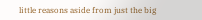little reasons aside from just the big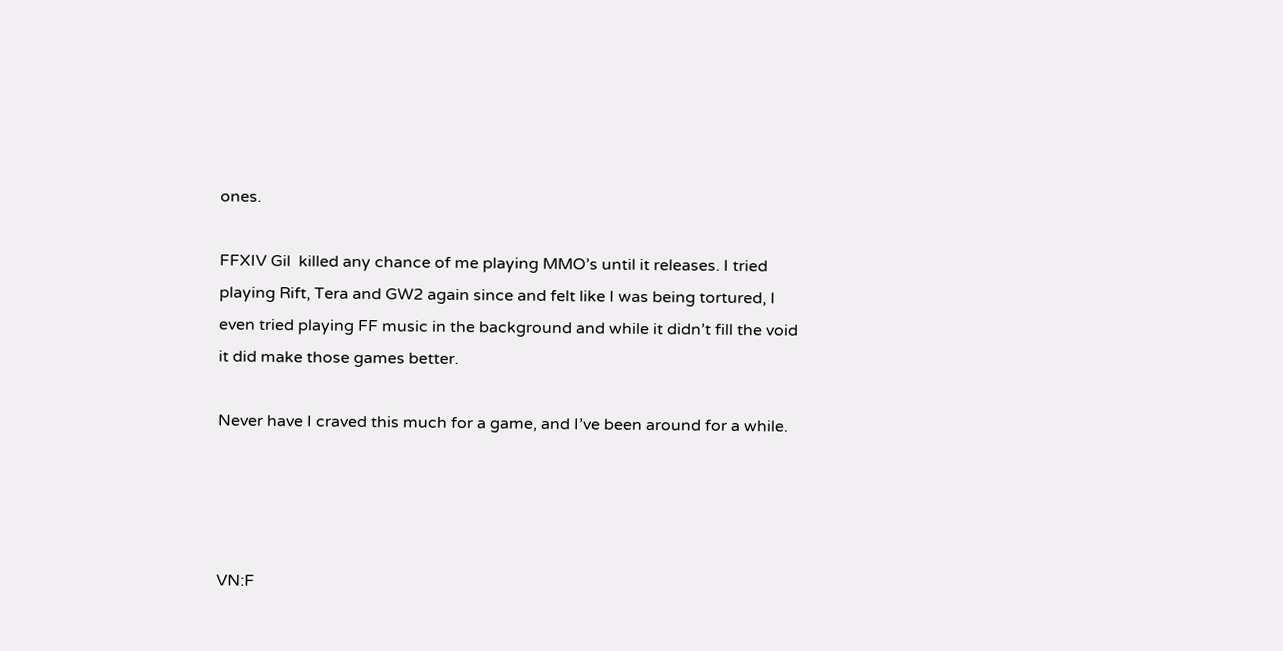ones.

FFXIV Gil  killed any chance of me playing MMO’s until it releases. I tried playing Rift, Tera and GW2 again since and felt like I was being tortured, I even tried playing FF music in the background and while it didn’t fill the void it did make those games better.

Never have I craved this much for a game, and I’ve been around for a while.




VN:F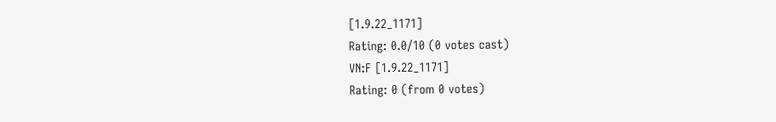[1.9.22_1171]
Rating: 0.0/10 (0 votes cast)
VN:F [1.9.22_1171]
Rating: 0 (from 0 votes)